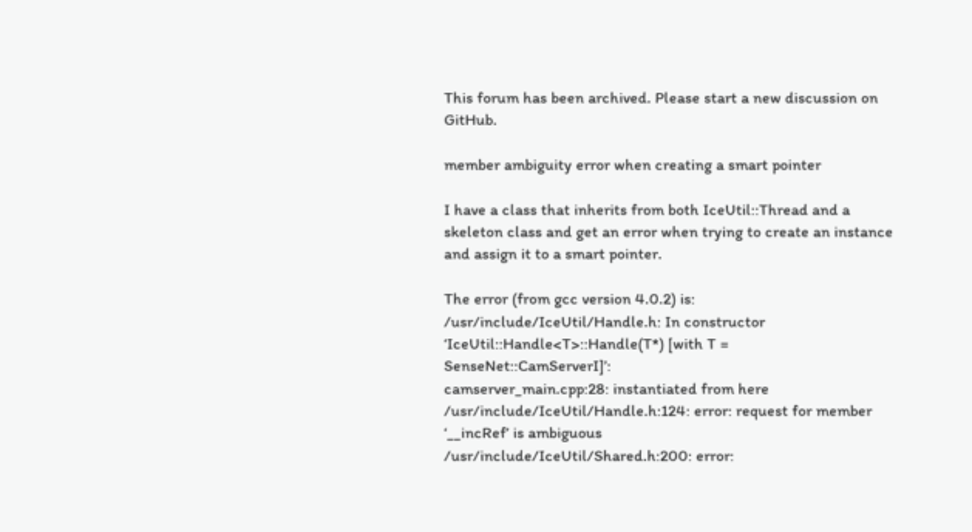This forum has been archived. Please start a new discussion on GitHub.

member ambiguity error when creating a smart pointer

I have a class that inherits from both IceUtil::Thread and a skeleton class and get an error when trying to create an instance and assign it to a smart pointer.

The error (from gcc version 4.0.2) is:
/usr/include/IceUtil/Handle.h: In constructor ‘IceUtil::Handle<T>::Handle(T*) [with T = SenseNet::CamServerI]’:
camserver_main.cpp:28: instantiated from here
/usr/include/IceUtil/Handle.h:124: error: request for member ‘__incRef’ is ambiguous
/usr/include/IceUtil/Shared.h:200: error: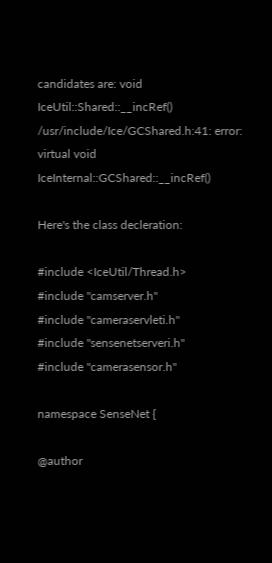candidates are: void IceUtil::Shared::__incRef()
/usr/include/Ice/GCShared.h:41: error: virtual void IceInternal::GCShared::__incRef()

Here's the class decleration:

#include <IceUtil/Thread.h>
#include "camserver.h"
#include "cameraservleti.h"
#include "sensenetserveri.h"
#include "camerasensor.h"

namespace SenseNet {

@author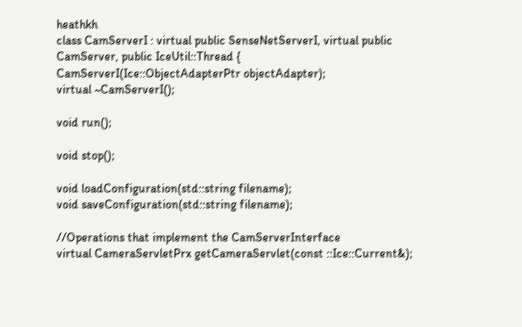heathkh
class CamServerI : virtual public SenseNetServerI, virtual public CamServer, public IceUtil::Thread {
CamServerI(Ice::ObjectAdapterPtr objectAdapter);
virtual ~CamServerI();

void run();

void stop();

void loadConfiguration(std::string filename);
void saveConfiguration(std::string filename);

//Operations that implement the CamServerInterface
virtual CameraServletPrx getCameraServlet(const ::Ice::Current&);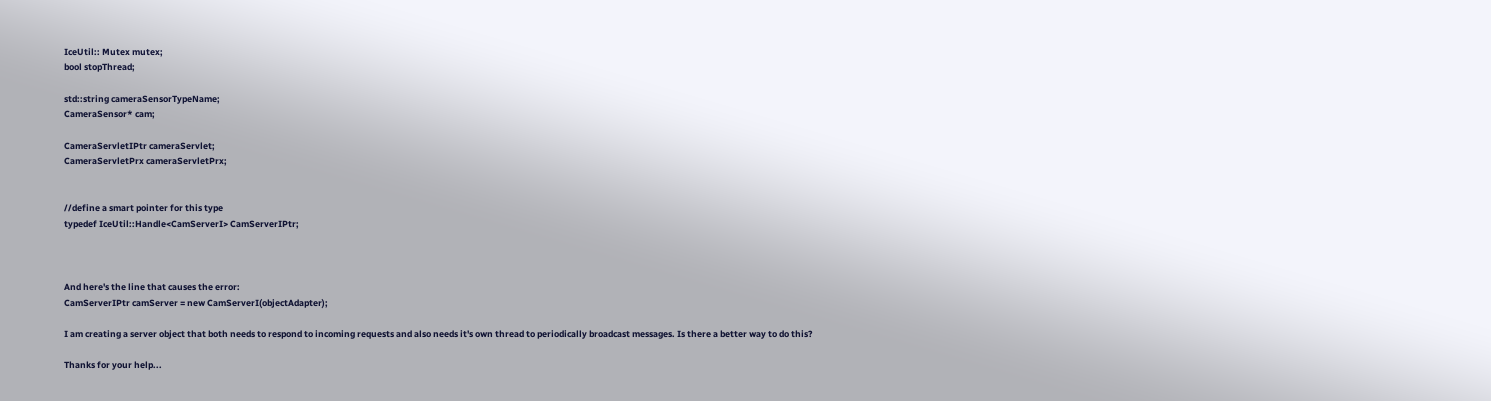IceUtil:: Mutex mutex;
bool stopThread;

std::string cameraSensorTypeName;
CameraSensor* cam;

CameraServletIPtr cameraServlet;
CameraServletPrx cameraServletPrx;


//define a smart pointer for this type
typedef IceUtil::Handle<CamServerI> CamServerIPtr;



And here's the line that causes the error:
CamServerIPtr camServer = new CamServerI(objectAdapter);

I am creating a server object that both needs to respond to incoming requests and also needs it's own thread to periodically broadcast messages. Is there a better way to do this?

Thanks for your help...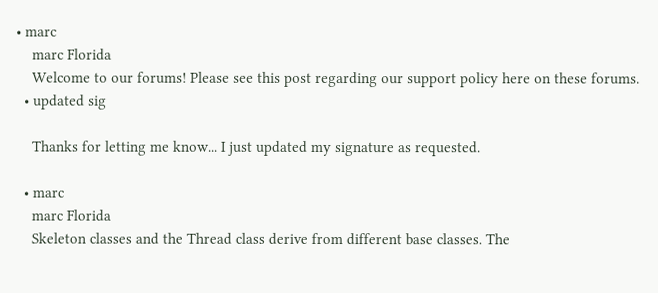• marc
    marc Florida
    Welcome to our forums! Please see this post regarding our support policy here on these forums.
  • updated sig

    Thanks for letting me know... I just updated my signature as requested.

  • marc
    marc Florida
    Skeleton classes and the Thread class derive from different base classes. The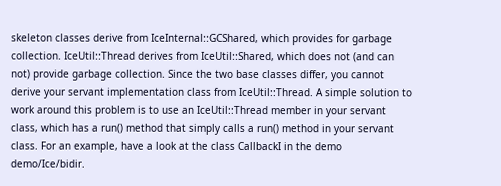skeleton classes derive from IceInternal::GCShared, which provides for garbage collection. IceUtil::Thread derives from IceUtil::Shared, which does not (and can not) provide garbage collection. Since the two base classes differ, you cannot derive your servant implementation class from IceUtil::Thread. A simple solution to work around this problem is to use an IceUtil::Thread member in your servant class, which has a run() method that simply calls a run() method in your servant class. For an example, have a look at the class CallbackI in the demo demo/Ice/bidir.